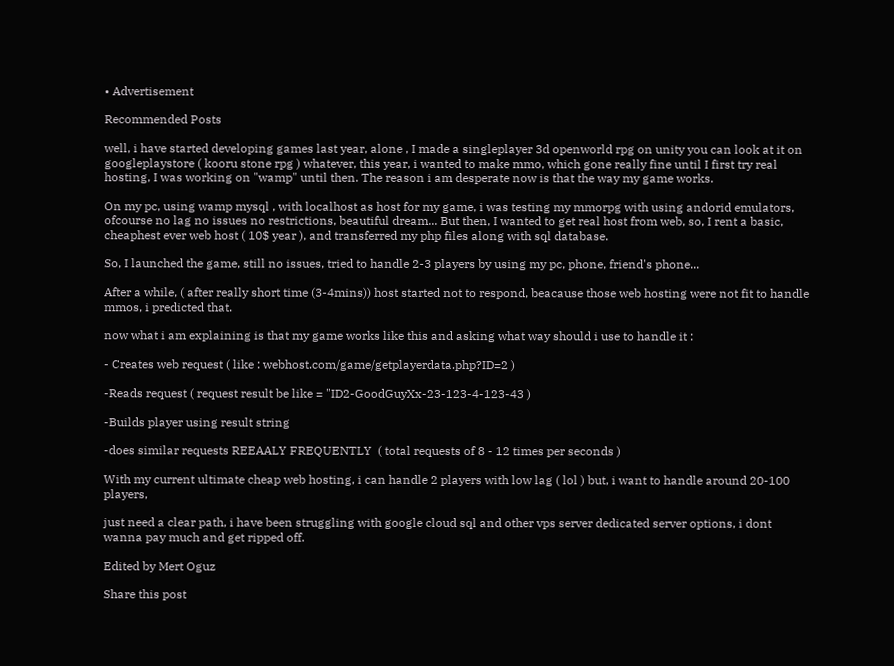• Advertisement

Recommended Posts

well, i have started developing games last year, alone , I made a singleplayer 3d openworld rpg on unity you can look at it on googleplaystore ( kooru stone rpg ) whatever, this year, i wanted to make mmo, which gone really fine until I first try real hosting, I was working on "wamp" until then. The reason i am desperate now is that the way my game works.

On my pc, using wamp mysql , with localhost as host for my game, i was testing my mmorpg with using andorid emulators, ofcourse no lag no issues no restrictions, beautiful dream... But then, I wanted to get real host from web, so, I rent a basic, cheaphest ever web host ( 10$ year ), and transferred my php files along with sql database.

So, I launched the game, still no issues, tried to handle 2-3 players by using my pc, phone, friend's phone...

After a while, ( after really short time (3-4mins)) host started not to respond, beacause those web hosting were not fit to handle mmos, i predicted that.

now what i am explaining is that my game works like this and asking what way should i use to handle it :

- Creates web request ( like : webhost.com/game/getplayerdata.php?ID=2 )

-Reads request ( request result be like = "ID2-GoodGuyXx-23-123-4-123-43 )

-Builds player using result string

-does similar requests REEAALY FREQUENTLY  ( total requests of 8 - 12 times per seconds )

With my current ultimate cheap web hosting, i can handle 2 players with low lag ( lol ) but, i want to handle around 20-100 players,

just need a clear path, i have been struggling with google cloud sql and other vps server dedicated server options, i dont wanna pay much and get ripped off.

Edited by Mert Oguz

Share this post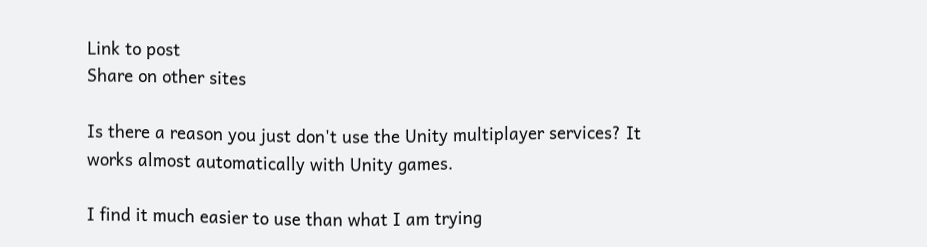Link to post
Share on other sites

Is there a reason you just don't use the Unity multiplayer services? It works almost automatically with Unity games.

I find it much easier to use than what I am trying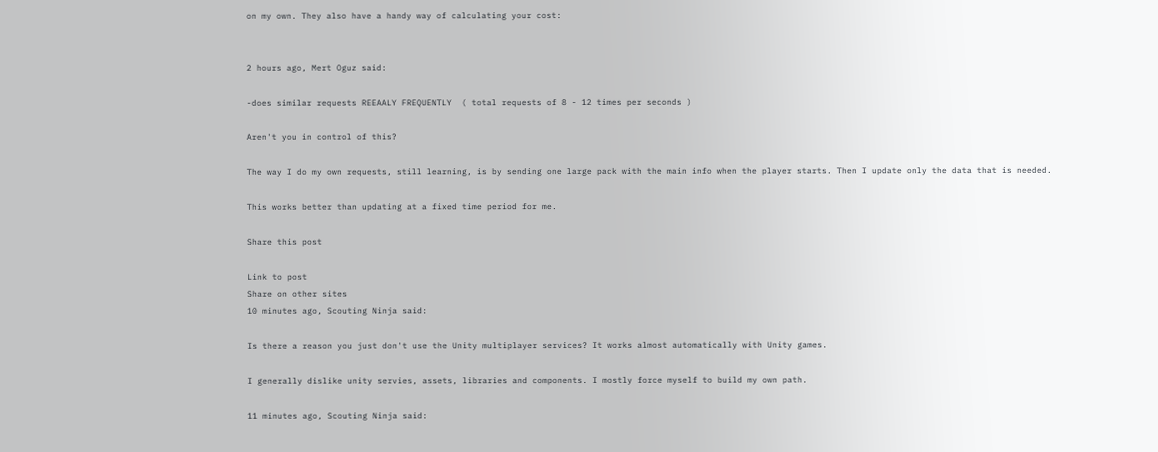on my own. They also have a handy way of calculating your cost:


2 hours ago, Mert Oguz said:

-does similar requests REEAALY FREQUENTLY  ( total requests of 8 - 12 times per seconds )

Aren't you in control of this?

The way I do my own requests, still learning, is by sending one large pack with the main info when the player starts. Then I update only the data that is needed.

This works better than updating at a fixed time period for me.

Share this post

Link to post
Share on other sites
10 minutes ago, Scouting Ninja said:

Is there a reason you just don't use the Unity multiplayer services? It works almost automatically with Unity games.

I generally dislike unity servies, assets, libraries and components. I mostly force myself to build my own path.

11 minutes ago, Scouting Ninja said: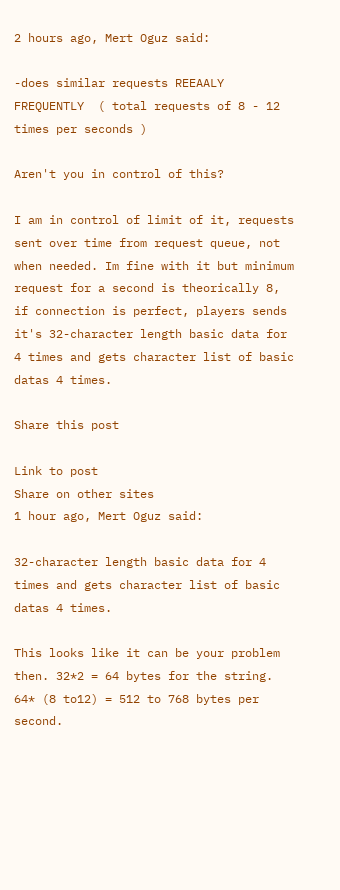2 hours ago, Mert Oguz said:

-does similar requests REEAALY FREQUENTLY  ( total requests of 8 - 12 times per seconds )

Aren't you in control of this?

I am in control of limit of it, requests sent over time from request queue, not when needed. Im fine with it but minimum request for a second is theorically 8, if connection is perfect, players sends it's 32-character length basic data for 4 times and gets character list of basic datas 4 times.

Share this post

Link to post
Share on other sites
1 hour ago, Mert Oguz said:

32-character length basic data for 4 times and gets character list of basic datas 4 times.

This looks like it can be your problem then. 32*2 = 64 bytes for the string. 64* (8 to12) = 512 to 768 bytes per second.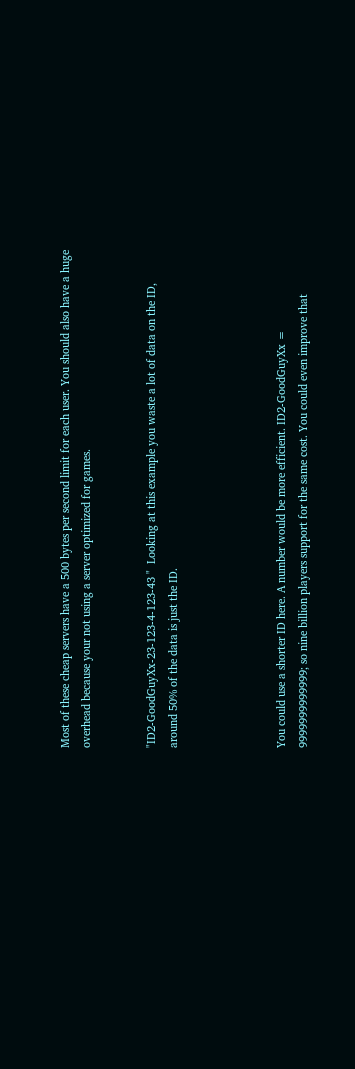Most of these cheap servers have a 500 bytes per second limit for each user. You should also have a huge overhead because your not using a server optimized for games.


"ID2-GoodGuyXx-23-123-4-123-43 "  Looking at this example you waste a lot of data on the ID, around 50% of the data is just the ID.




You could use a shorter ID here. A number would be more efficient. ID2-GoodGuyXx = 9999999999999; so nine billion players support for the same cost. You could even improve that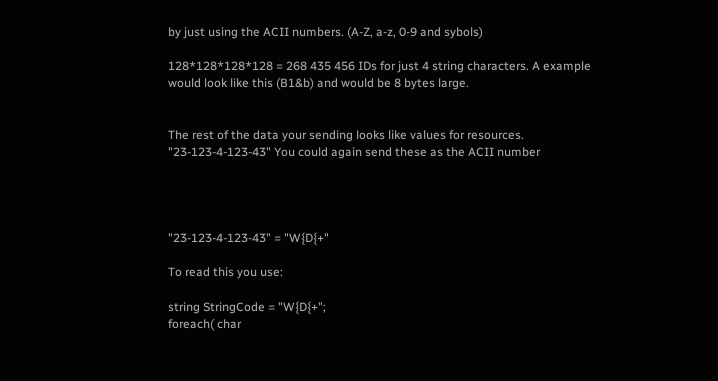by just using the ACII numbers. (A-Z, a-z, 0-9 and sybols)

128*128*128*128 = 268 435 456 IDs for just 4 string characters. A example would look like this (B1&b) and would be 8 bytes large.


The rest of the data your sending looks like values for resources. "23-123-4-123-43" You could again send these as the ACII number




"23-123-4-123-43" = "W{D{+"

To read this you use:

string StringCode = "W{D{+";
foreach( char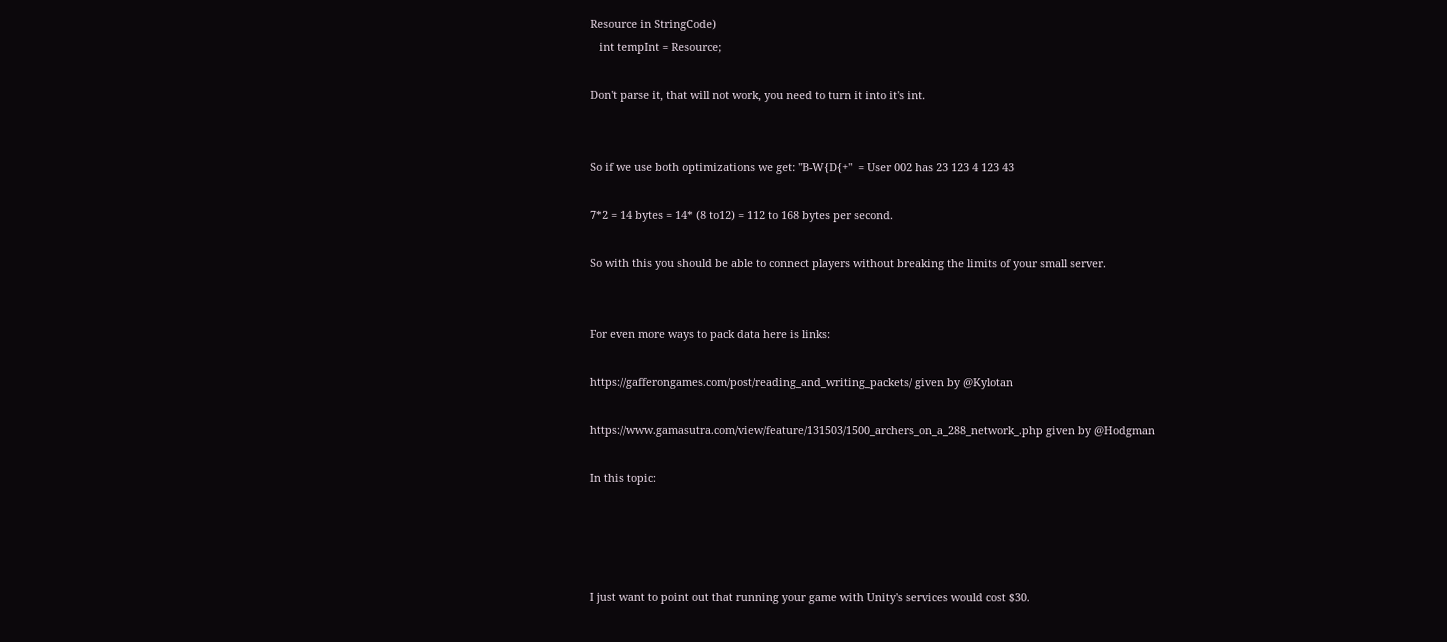Resource in StringCode)
   int tempInt = Resource;

Don't parse it, that will not work, you need to turn it into it's int.


So if we use both optimizations we get: "B-W{D{+"  = User 002 has 23 123 4 123 43

7*2 = 14 bytes = 14* (8 to12) = 112 to 168 bytes per second.

So with this you should be able to connect players without breaking the limits of your small server.


For even more ways to pack data here is links:

https://gafferongames.com/post/reading_and_writing_packets/ given by @Kylotan

https://www.gamasutra.com/view/feature/131503/1500_archers_on_a_288_network_.php given by @Hodgman

In this topic:




I just want to point out that running your game with Unity's services would cost $30.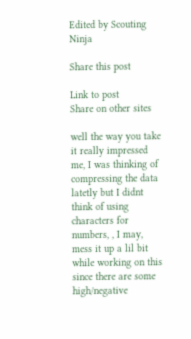Edited by Scouting Ninja

Share this post

Link to post
Share on other sites

well the way you take it really impressed me, I was thinking of compressing the data latetly but I didnt think of using characters for numbers, , I may, mess it up a lil bit while working on this since there are some high/negative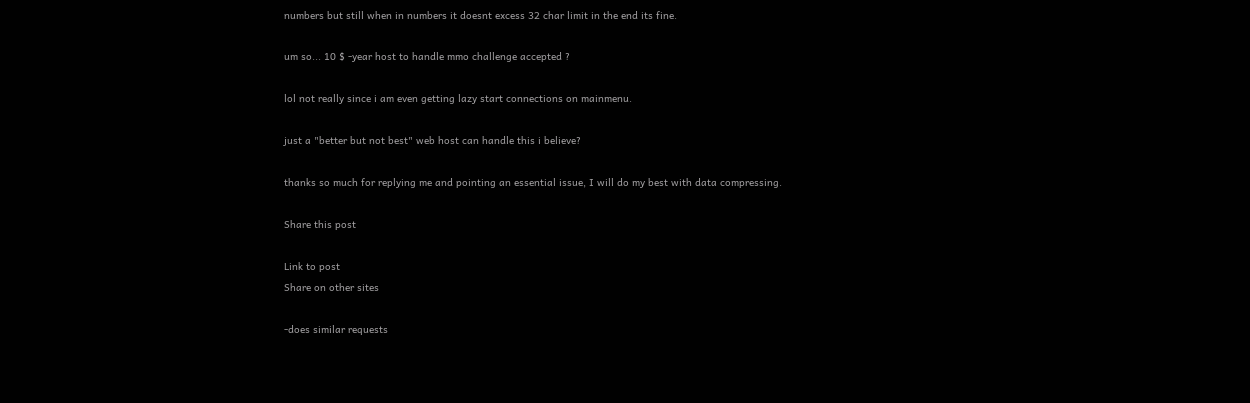numbers but still when in numbers it doesnt excess 32 char limit in the end its fine.

um so... 10 $ -year host to handle mmo challenge accepted ?

lol not really since i am even getting lazy start connections on mainmenu.

just a "better but not best" web host can handle this i believe?

thanks so much for replying me and pointing an essential issue, I will do my best with data compressing.

Share this post

Link to post
Share on other sites

-does similar requests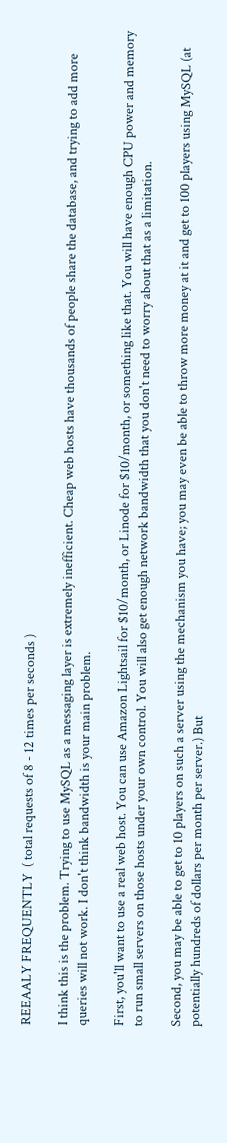REEAALY FREQUENTLY  ( total requests of 8 - 12 times per seconds )

I think this is the problem. Trying to use MySQL as a messaging layer is extremely inefficient. Cheap web hosts have thousands of people share the database, and trying to add more queries will not work. I don't think bandwidth is your main problem.

First, you'll want to use a real web host. You can use Amazon Lightsail for $10/month, or Linode for $10/month, or something like that. You will have enough CPU power and memory to run small servers on those hosts under your own control. You will also get enough network bandwidth that you don't need to worry about that as a limitation.

Second, you may be able to get to 10 players on such a server using the mechanism you have; you may even be able to throw more money at it and get to 100 players using MySQL (at potentially hundreds of dollars per month per server.) But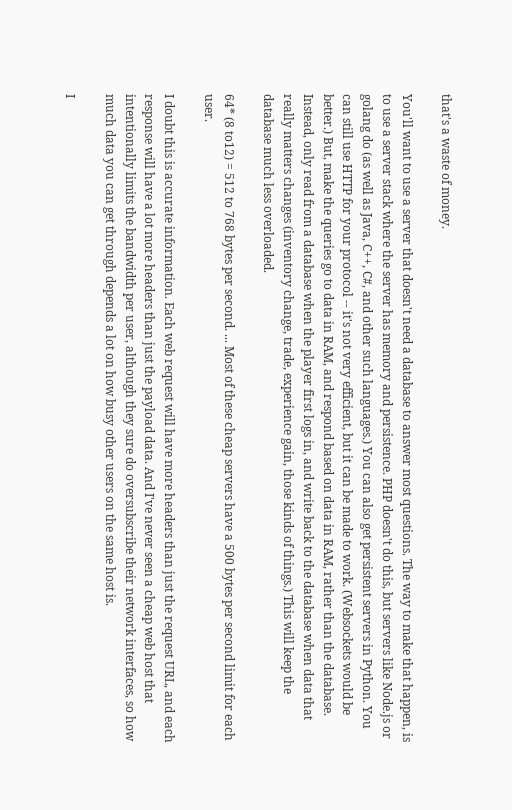that's a waste of money.

You'll want to use a server that doesn't need a database to answer most questions. The way to make that happen, is to use a server stack where the server has memory and persistence. PHP doesn't do this, but servers like Node.js or golang do (as well as Java, C++, C#, and other such languages.) You can also get persistent servers in Python. You can still use HTTP for your protocol -- it's not very efficient, but it can be made to work. (Websockets would be better.) But, make the queries go to data in RAM, and respond based on data in RAM, rather than the database. Instead, only read from a database when the player first logs in, and write back to the database when data that really matters changes (inventory change, trade, experience gain, those kinds of things.) This will keep the database much less overloaded.

64* (8 to12) = 512 to 768 bytes per second. ... Most of these cheap servers have a 500 bytes per second limit for each user.

I doubt this is accurate information. Each web request will have more headers than just the request URL, and each response will have a lot more headers than just the payload data. And I've never seen a cheap web host that intentionally limits the bandwidth per user, although they sure do oversubscribe their network interfaces, so how much data you can get through depends a lot on how busy other users on the same host is.

I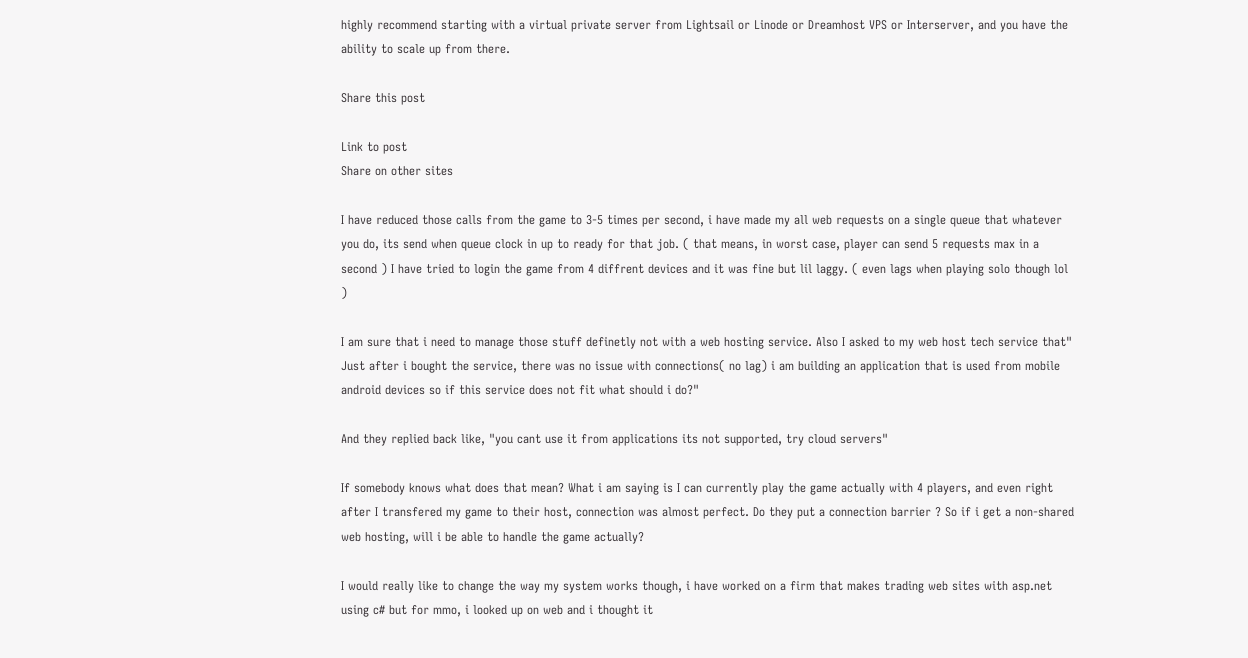highly recommend starting with a virtual private server from Lightsail or Linode or Dreamhost VPS or Interserver, and you have the ability to scale up from there.

Share this post

Link to post
Share on other sites

I have reduced those calls from the game to 3-5 times per second, i have made my all web requests on a single queue that whatever you do, its send when queue clock in up to ready for that job. ( that means, in worst case, player can send 5 requests max in a second ) I have tried to login the game from 4 diffrent devices and it was fine but lil laggy. ( even lags when playing solo though lol )

I am sure that i need to manage those stuff definetly not with a web hosting service. Also I asked to my web host tech service that" Just after i bought the service, there was no issue with connections( no lag) i am building an application that is used from mobile android devices so if this service does not fit what should i do?"

And they replied back like, "you cant use it from applications its not supported, try cloud servers"

If somebody knows what does that mean? What i am saying is I can currently play the game actually with 4 players, and even right after I transfered my game to their host, connection was almost perfect. Do they put a connection barrier ? So if i get a non-shared web hosting, will i be able to handle the game actually?

I would really like to change the way my system works though, i have worked on a firm that makes trading web sites with asp.net using c# but for mmo, i looked up on web and i thought it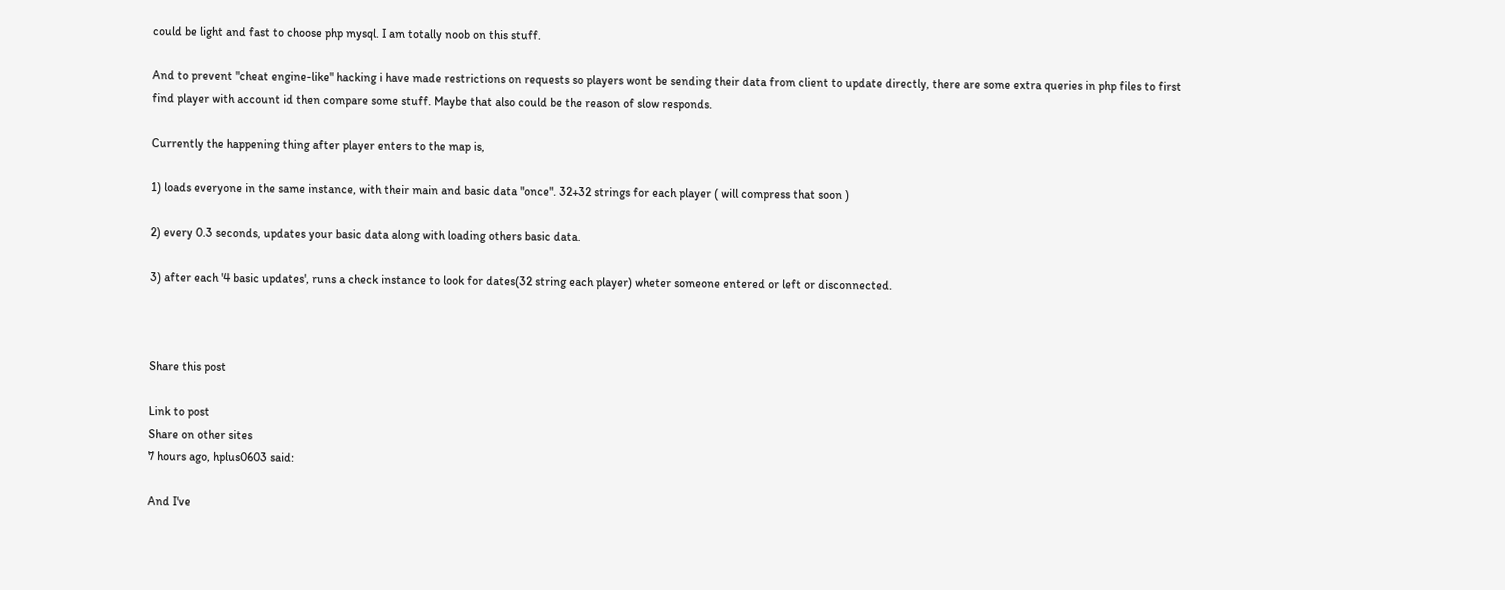could be light and fast to choose php mysql. I am totally noob on this stuff.

And to prevent "cheat engine-like" hacking i have made restrictions on requests so players wont be sending their data from client to update directly, there are some extra queries in php files to first find player with account id then compare some stuff. Maybe that also could be the reason of slow responds.

Currently the happening thing after player enters to the map is,

1) loads everyone in the same instance, with their main and basic data "once". 32+32 strings for each player ( will compress that soon )

2) every 0.3 seconds, updates your basic data along with loading others basic data.

3) after each '4 basic updates', runs a check instance to look for dates(32 string each player) wheter someone entered or left or disconnected.



Share this post

Link to post
Share on other sites
7 hours ago, hplus0603 said:

And I've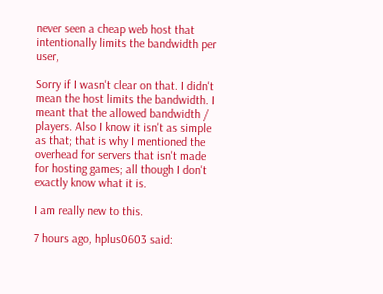never seen a cheap web host that intentionally limits the bandwidth per user,

Sorry if I wasn't clear on that. I didn't mean the host limits the bandwidth. I meant that the allowed bandwidth / players. Also I know it isn't as simple as that; that is why I mentioned the overhead for servers that isn't made for hosting games; all though I don't exactly know what it is.

I am really new to this.

7 hours ago, hplus0603 said: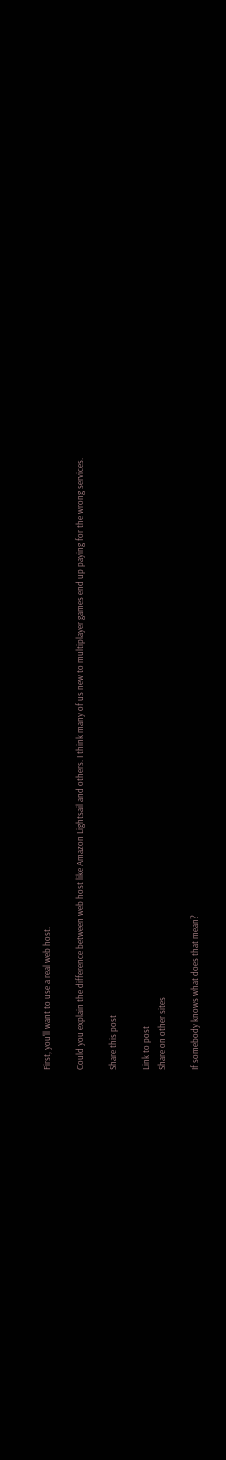First, you'll want to use a real web host.

Could you explain the difference between web host like Amazon Lightsail and others. I think many of us new to multiplayer games end up paying for the wrong services.

Share this post

Link to post
Share on other sites

If somebody knows what does that mean?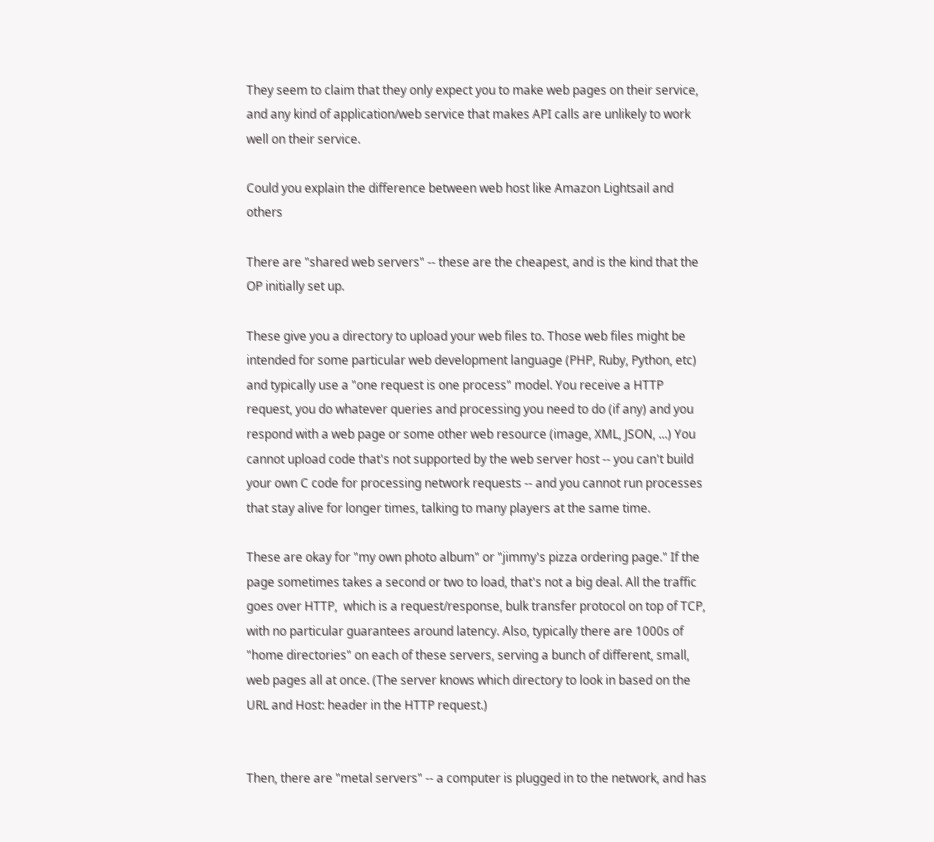They seem to claim that they only expect you to make web pages on their service, and any kind of application/web service that makes API calls are unlikely to work well on their service.

Could you explain the difference between web host like Amazon Lightsail and others

There are "shared web servers" -- these are the cheapest, and is the kind that the OP initially set up.

These give you a directory to upload your web files to. Those web files might be intended for some particular web development language (PHP, Ruby, Python, etc) and typically use a "one request is one process" model. You receive a HTTP request, you do whatever queries and processing you need to do (if any) and you respond with a web page or some other web resource (image, XML, JSON, ...) You cannot upload code that's not supported by the web server host -- you can't build your own C code for processing network requests -- and you cannot run processes that stay alive for longer times, talking to many players at the same time.

These are okay for "my own photo album" or "jimmy's pizza ordering page." If the page sometimes takes a second or two to load, that's not a big deal. All the traffic goes over HTTP,  which is a request/response, bulk transfer protocol on top of TCP,  with no particular guarantees around latency. Also, typically there are 1000s of "home directories" on each of these servers, serving a bunch of different, small, web pages all at once. (The server knows which directory to look in based on the URL and Host: header in the HTTP request.)


Then, there are "metal servers" -- a computer is plugged in to the network, and has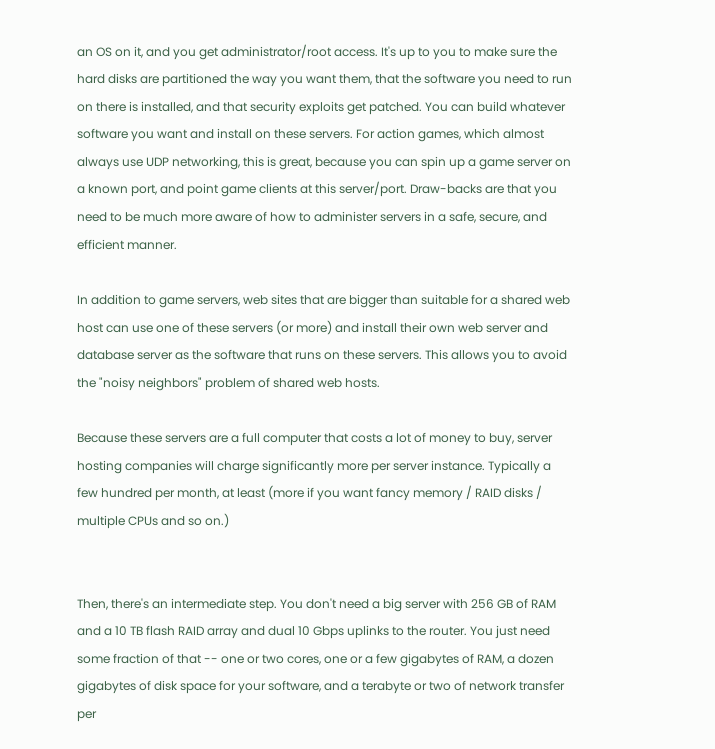an OS on it, and you get administrator/root access. It's up to you to make sure the hard disks are partitioned the way you want them, that the software you need to run on there is installed, and that security exploits get patched. You can build whatever software you want and install on these servers. For action games, which almost always use UDP networking, this is great, because you can spin up a game server on a known port, and point game clients at this server/port. Draw-backs are that you need to be much more aware of how to administer servers in a safe, secure, and efficient manner.

In addition to game servers, web sites that are bigger than suitable for a shared web host can use one of these servers (or more) and install their own web server and database server as the software that runs on these servers. This allows you to avoid the "noisy neighbors" problem of shared web hosts.

Because these servers are a full computer that costs a lot of money to buy, server hosting companies will charge significantly more per server instance. Typically a few hundred per month, at least (more if you want fancy memory / RAID disks / multiple CPUs and so on.)


Then, there's an intermediate step. You don't need a big server with 256 GB of RAM and a 10 TB flash RAID array and dual 10 Gbps uplinks to the router. You just need some fraction of that -- one or two cores, one or a few gigabytes of RAM, a dozen gigabytes of disk space for your software, and a terabyte or two of network transfer per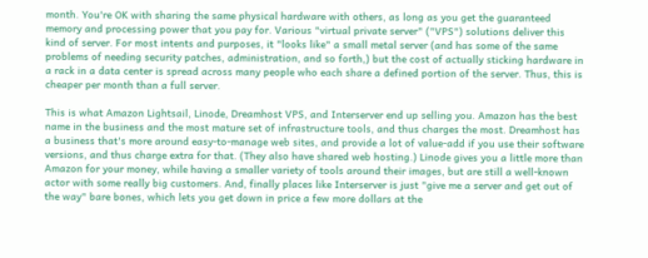month. You're OK with sharing the same physical hardware with others, as long as you get the guaranteed memory and processing power that you pay for. Various "virtual private server" ("VPS") solutions deliver this kind of server. For most intents and purposes, it "looks like" a small metal server (and has some of the same problems of needing security patches, administration, and so forth,) but the cost of actually sticking hardware in a rack in a data center is spread across many people who each share a defined portion of the server. Thus, this is cheaper per month than a full server.

This is what Amazon Lightsail, Linode, Dreamhost VPS, and Interserver end up selling you. Amazon has the best name in the business and the most mature set of infrastructure tools, and thus charges the most. Dreamhost has a business that's more around easy-to-manage web sites, and provide a lot of value-add if you use their software versions, and thus charge extra for that. (They also have shared web hosting.) Linode gives you a little more than Amazon for your money, while having a smaller variety of tools around their images, but are still a well-known actor with some really big customers. And, finally places like Interserver is just "give me a server and get out of the way" bare bones, which lets you get down in price a few more dollars at the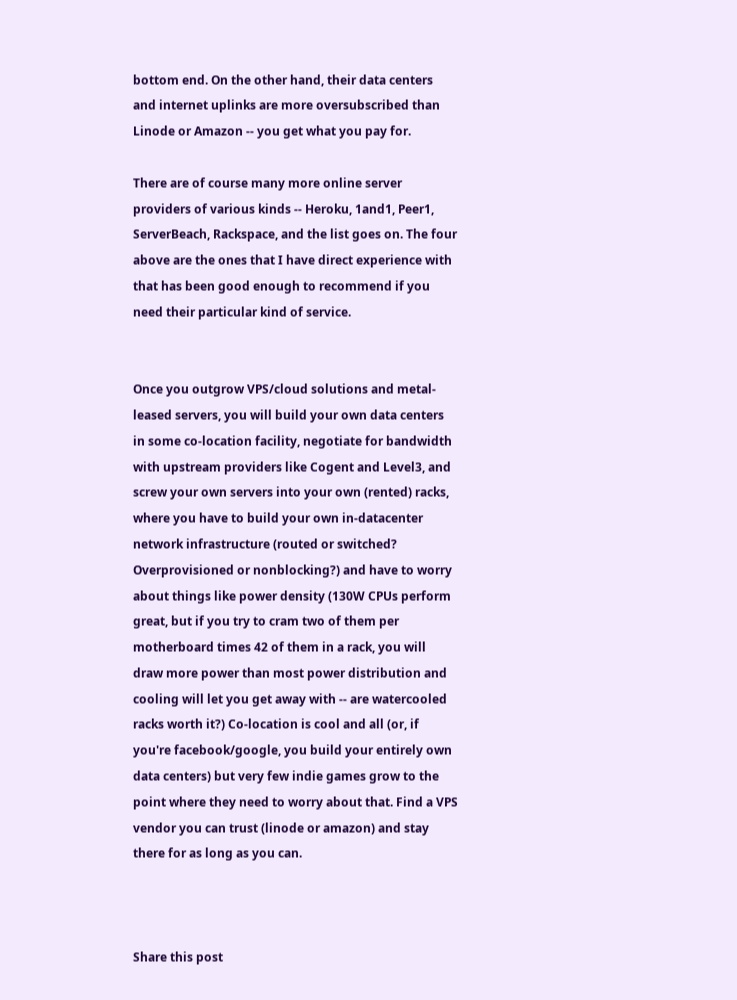bottom end. On the other hand, their data centers and internet uplinks are more oversubscribed than Linode or Amazon -- you get what you pay for.

There are of course many more online server providers of various kinds -- Heroku, 1and1, Peer1, ServerBeach, Rackspace, and the list goes on. The four above are the ones that I have direct experience with that has been good enough to recommend if you need their particular kind of service.


Once you outgrow VPS/cloud solutions and metal-leased servers, you will build your own data centers in some co-location facility, negotiate for bandwidth with upstream providers like Cogent and Level3, and screw your own servers into your own (rented) racks, where you have to build your own in-datacenter network infrastructure (routed or switched? Overprovisioned or nonblocking?) and have to worry about things like power density (130W CPUs perform great, but if you try to cram two of them per motherboard times 42 of them in a rack, you will draw more power than most power distribution and cooling will let you get away with -- are watercooled racks worth it?) Co-location is cool and all (or, if you're facebook/google, you build your entirely own data centers) but very few indie games grow to the point where they need to worry about that. Find a VPS vendor you can trust (linode or amazon) and stay there for as long as you can.



Share this post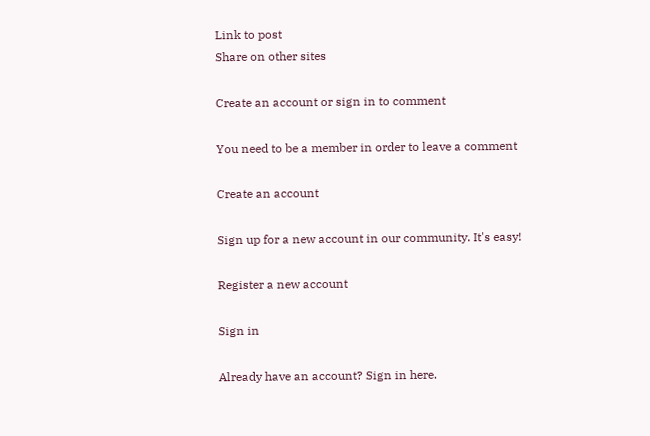Link to post
Share on other sites

Create an account or sign in to comment

You need to be a member in order to leave a comment

Create an account

Sign up for a new account in our community. It's easy!

Register a new account

Sign in

Already have an account? Sign in here.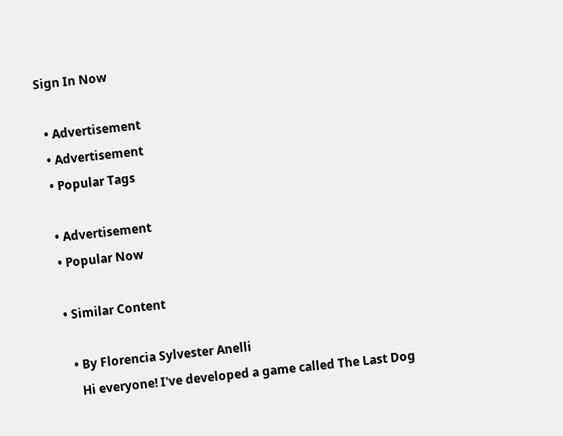Sign In Now

  • Advertisement
  • Advertisement
  • Popular Tags

  • Advertisement
  • Popular Now

  • Similar Content

    • By Florencia Sylvester Anelli
      Hi everyone! I've developed a game called The Last Dog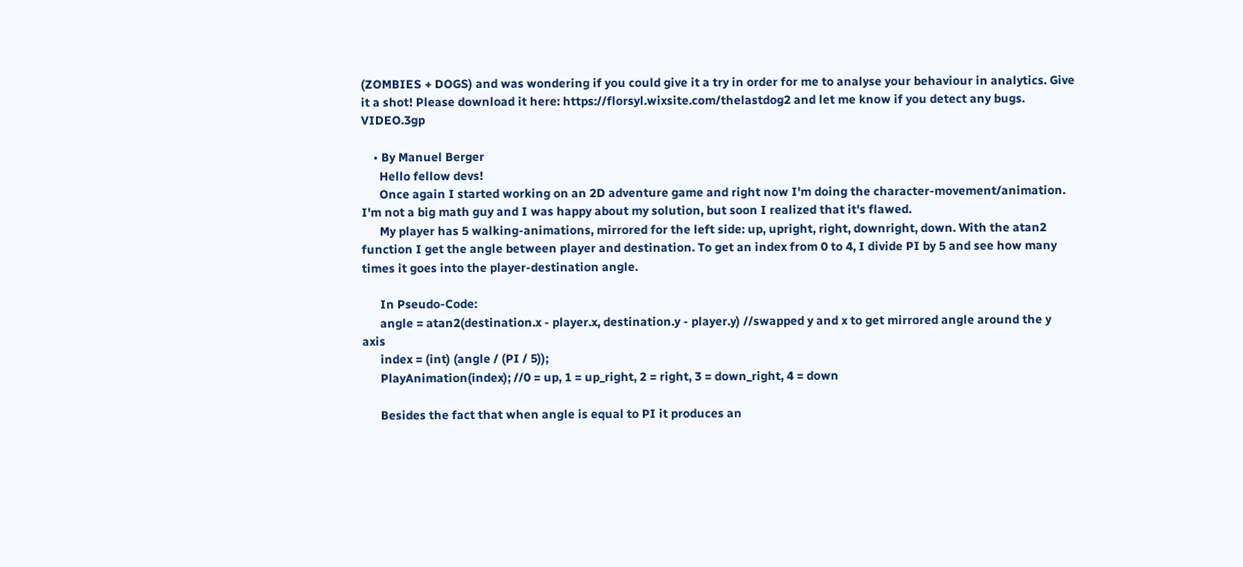(ZOMBIES + DOGS) and was wondering if you could give it a try in order for me to analyse your behaviour in analytics. Give it a shot! Please download it here: https://florsyl.wixsite.com/thelastdog2 and let me know if you detect any bugs. VIDEO.3gp

    • By Manuel Berger
      Hello fellow devs!
      Once again I started working on an 2D adventure game and right now I'm doing the character-movement/animation. I'm not a big math guy and I was happy about my solution, but soon I realized that it's flawed.
      My player has 5 walking-animations, mirrored for the left side: up, upright, right, downright, down. With the atan2 function I get the angle between player and destination. To get an index from 0 to 4, I divide PI by 5 and see how many times it goes into the player-destination angle.

      In Pseudo-Code:
      angle = atan2(destination.x - player.x, destination.y - player.y) //swapped y and x to get mirrored angle around the y axis
      index = (int) (angle / (PI / 5));
      PlayAnimation(index); //0 = up, 1 = up_right, 2 = right, 3 = down_right, 4 = down

      Besides the fact that when angle is equal to PI it produces an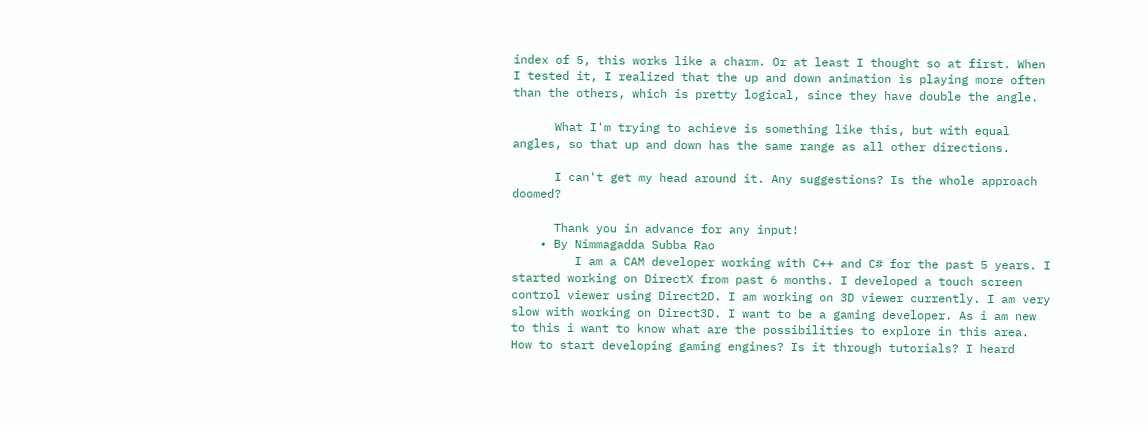index of 5, this works like a charm. Or at least I thought so at first. When I tested it, I realized that the up and down animation is playing more often than the others, which is pretty logical, since they have double the angle.

      What I'm trying to achieve is something like this, but with equal angles, so that up and down has the same range as all other directions.

      I can't get my head around it. Any suggestions? Is the whole approach doomed?

      Thank you in advance for any input!
    • By Nimmagadda Subba Rao
         I am a CAM developer working with C++ and C# for the past 5 years. I started working on DirectX from past 6 months. I developed a touch screen control viewer using Direct2D. I am working on 3D viewer currently. I am very slow with working on Direct3D. I want to be a gaming developer. As i am new to this i want to know what are the possibilities to explore in this area. How to start developing gaming engines? Is it through tutorials? I heard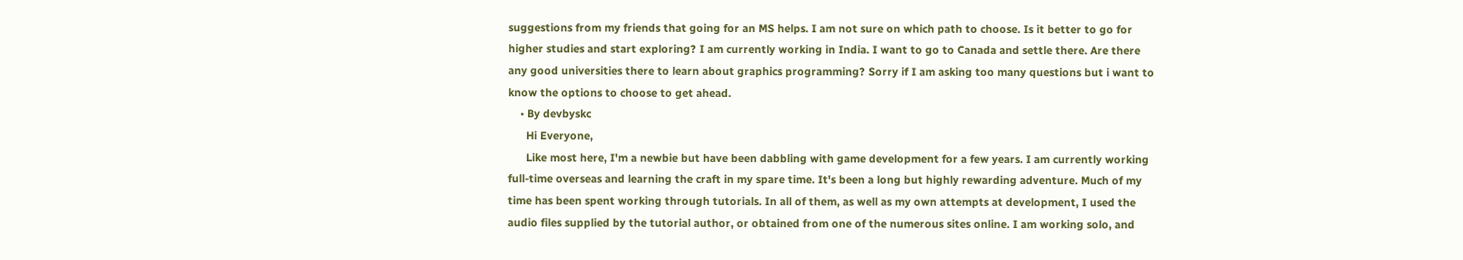suggestions from my friends that going for an MS helps. I am not sure on which path to choose. Is it better to go for higher studies and start exploring? I am currently working in India. I want to go to Canada and settle there. Are there any good universities there to learn about graphics programming? Sorry if I am asking too many questions but i want to know the options to choose to get ahead.
    • By devbyskc
      Hi Everyone,
      Like most here, I'm a newbie but have been dabbling with game development for a few years. I am currently working full-time overseas and learning the craft in my spare time. It's been a long but highly rewarding adventure. Much of my time has been spent working through tutorials. In all of them, as well as my own attempts at development, I used the audio files supplied by the tutorial author, or obtained from one of the numerous sites online. I am working solo, and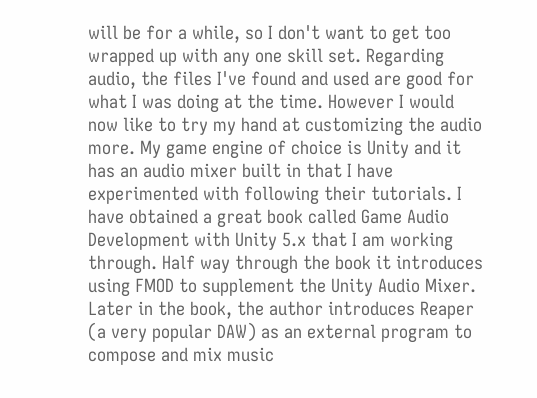will be for a while, so I don't want to get too wrapped up with any one skill set. Regarding audio, the files I've found and used are good for what I was doing at the time. However I would now like to try my hand at customizing the audio more. My game engine of choice is Unity and it has an audio mixer built in that I have experimented with following their tutorials. I have obtained a great book called Game Audio Development with Unity 5.x that I am working through. Half way through the book it introduces using FMOD to supplement the Unity Audio Mixer. Later in the book, the author introduces Reaper (a very popular DAW) as an external program to compose and mix music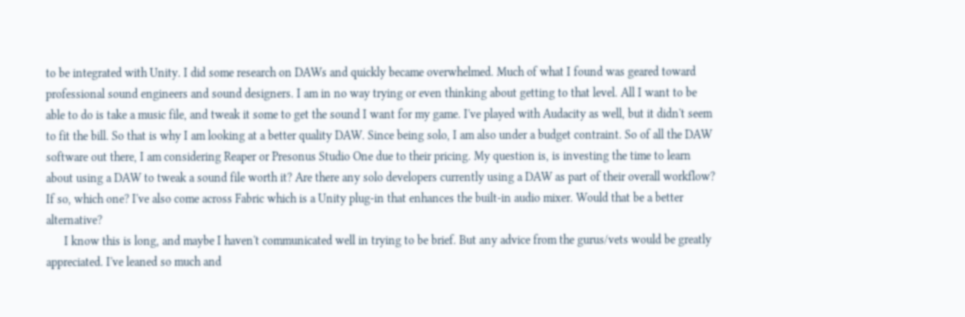to be integrated with Unity. I did some research on DAWs and quickly became overwhelmed. Much of what I found was geared toward professional sound engineers and sound designers. I am in no way trying or even thinking about getting to that level. All I want to be able to do is take a music file, and tweak it some to get the sound I want for my game. I've played with Audacity as well, but it didn't seem to fit the bill. So that is why I am looking at a better quality DAW. Since being solo, I am also under a budget contraint. So of all the DAW software out there, I am considering Reaper or Presonus Studio One due to their pricing. My question is, is investing the time to learn about using a DAW to tweak a sound file worth it? Are there any solo developers currently using a DAW as part of their overall workflow? If so, which one? I've also come across Fabric which is a Unity plug-in that enhances the built-in audio mixer. Would that be a better alternative?
      I know this is long, and maybe I haven't communicated well in trying to be brief. But any advice from the gurus/vets would be greatly appreciated. I've leaned so much and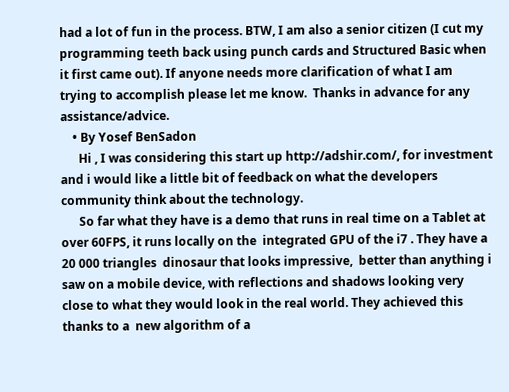had a lot of fun in the process. BTW, I am also a senior citizen (I cut my programming teeth back using punch cards and Structured Basic when it first came out). If anyone needs more clarification of what I am trying to accomplish please let me know.  Thanks in advance for any assistance/advice.
    • By Yosef BenSadon
      Hi , I was considering this start up http://adshir.com/, for investment and i would like a little bit of feedback on what the developers community think about the technology.
      So far what they have is a demo that runs in real time on a Tablet at over 60FPS, it runs locally on the  integrated GPU of the i7 . They have a 20 000 triangles  dinosaur that looks impressive,  better than anything i saw on a mobile device, with reflections and shadows looking very close to what they would look in the real world. They achieved this thanks to a  new algorithm of a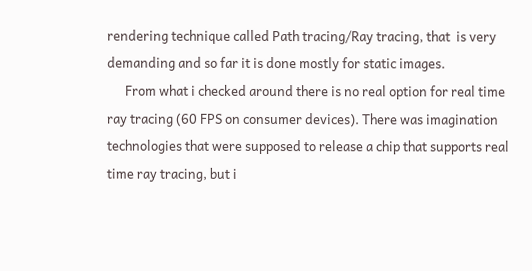rendering technique called Path tracing/Ray tracing, that  is very demanding and so far it is done mostly for static images.
      From what i checked around there is no real option for real time ray tracing (60 FPS on consumer devices). There was imagination technologies that were supposed to release a chip that supports real time ray tracing, but i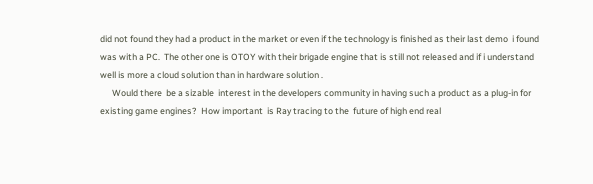did not found they had a product in the market or even if the technology is finished as their last demo  i found was with a PC.  The other one is OTOY with their brigade engine that is still not released and if i understand well is more a cloud solution than in hardware solution .
      Would there  be a sizable  interest in the developers community in having such a product as a plug-in for existing game engines?  How important  is Ray tracing to the  future of high end real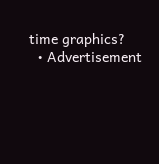time graphics?
  • Advertisement